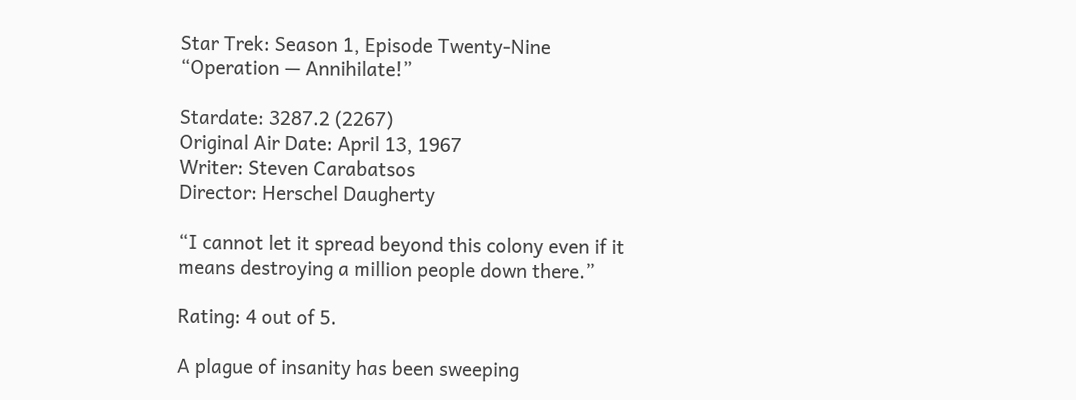Star Trek: Season 1, Episode Twenty-Nine “Operation — Annihilate!”

Stardate: 3287.2 (2267)
Original Air Date: April 13, 1967
Writer: Steven Carabatsos
Director: Herschel Daugherty

“I cannot let it spread beyond this colony even if it means destroying a million people down there.”

Rating: 4 out of 5.

A plague of insanity has been sweeping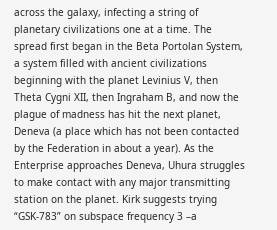across the galaxy, infecting a string of planetary civilizations one at a time. The spread first began in the Beta Portolan System, a system filled with ancient civilizations beginning with the planet Levinius V, then Theta Cygni XII, then Ingraham B, and now the plague of madness has hit the next planet, Deneva (a place which has not been contacted by the Federation in about a year). As the Enterprise approaches Deneva, Uhura struggles to make contact with any major transmitting station on the planet. Kirk suggests trying “GSK-783” on subspace frequency 3 –a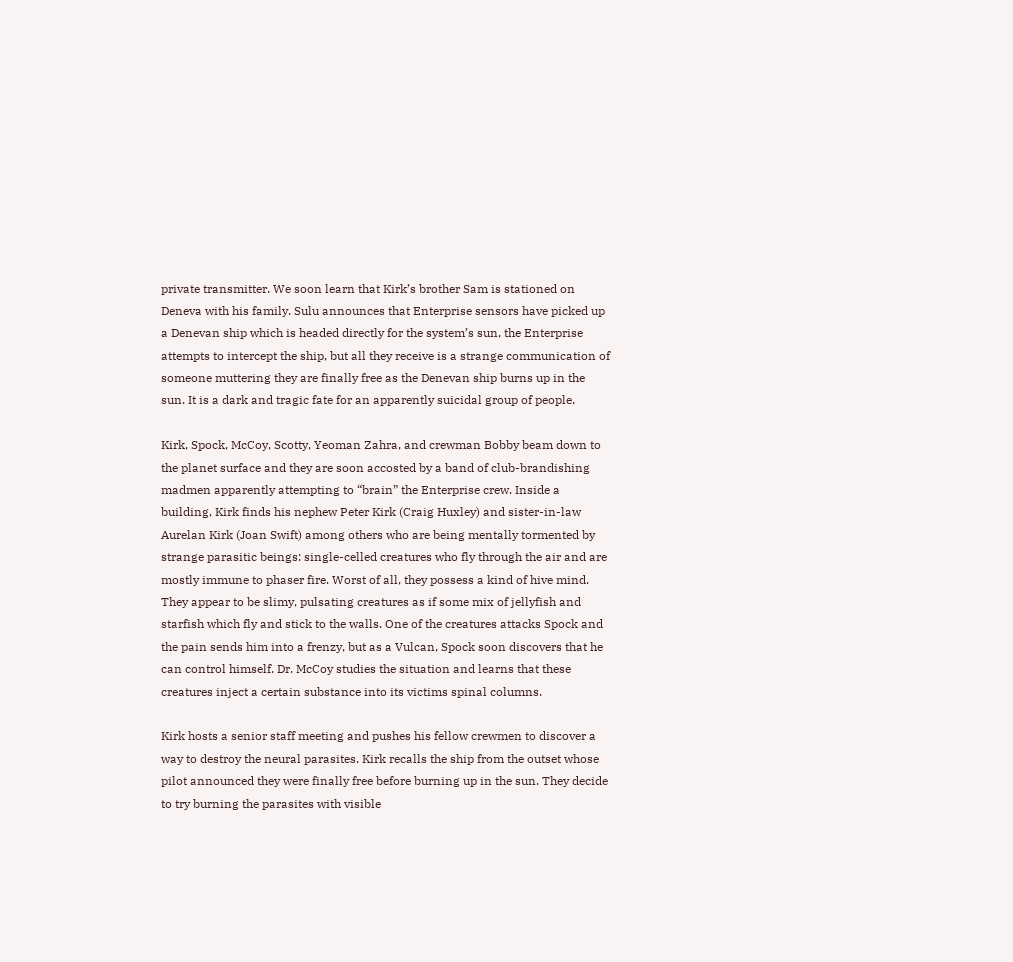private transmitter. We soon learn that Kirk’s brother Sam is stationed on Deneva with his family. Sulu announces that Enterprise sensors have picked up a Denevan ship which is headed directly for the system’s sun, the Enterprise attempts to intercept the ship, but all they receive is a strange communication of someone muttering they are finally free as the Denevan ship burns up in the sun. It is a dark and tragic fate for an apparently suicidal group of people.

Kirk, Spock, McCoy, Scotty, Yeoman Zahra, and crewman Bobby beam down to the planet surface and they are soon accosted by a band of club-brandishing madmen apparently attempting to “brain” the Enterprise crew. Inside a building, Kirk finds his nephew Peter Kirk (Craig Huxley) and sister-in-law Aurelan Kirk (Joan Swift) among others who are being mentally tormented by strange parasitic beings: single-celled creatures who fly through the air and are mostly immune to phaser fire. Worst of all, they possess a kind of hive mind. They appear to be slimy, pulsating creatures as if some mix of jellyfish and starfish which fly and stick to the walls. One of the creatures attacks Spock and the pain sends him into a frenzy, but as a Vulcan, Spock soon discovers that he can control himself. Dr. McCoy studies the situation and learns that these creatures inject a certain substance into its victims spinal columns.

Kirk hosts a senior staff meeting and pushes his fellow crewmen to discover a way to destroy the neural parasites. Kirk recalls the ship from the outset whose pilot announced they were finally free before burning up in the sun. They decide to try burning the parasites with visible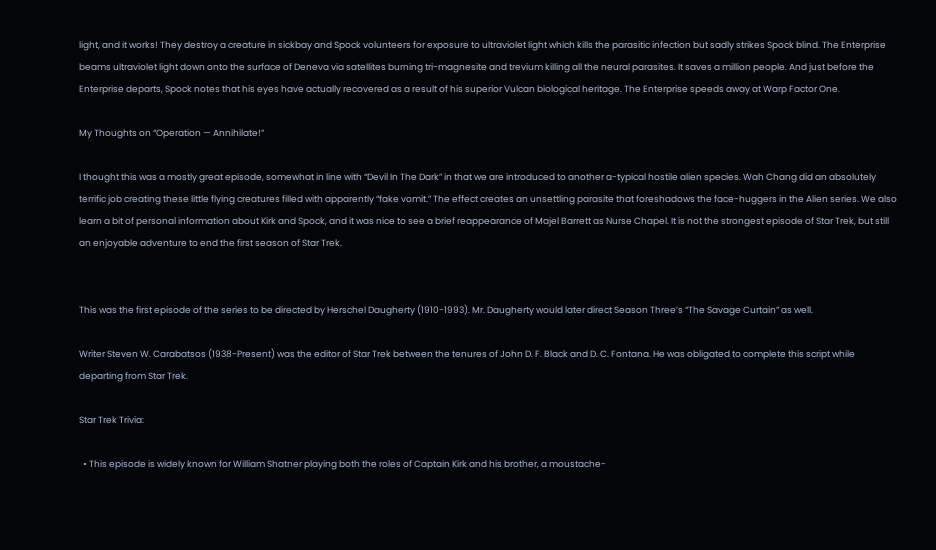light, and it works! They destroy a creature in sickbay and Spock volunteers for exposure to ultraviolet light which kills the parasitic infection but sadly strikes Spock blind. The Enterprise beams ultraviolet light down onto the surface of Deneva via satellites burning tri-magnesite and trevium killing all the neural parasites. It saves a million people. And just before the Enterprise departs, Spock notes that his eyes have actually recovered as a result of his superior Vulcan biological heritage. The Enterprise speeds away at Warp Factor One.

My Thoughts on “Operation — Annihilate!”

I thought this was a mostly great episode, somewhat in line with “Devil In The Dark” in that we are introduced to another a-typical hostile alien species. Wah Chang did an absolutely terrific job creating these little flying creatures filled with apparently “fake vomit.” The effect creates an unsettling parasite that foreshadows the face-huggers in the Alien series. We also learn a bit of personal information about Kirk and Spock, and it was nice to see a brief reappearance of Majel Barrett as Nurse Chapel. It is not the strongest episode of Star Trek, but still an enjoyable adventure to end the first season of Star Trek.


This was the first episode of the series to be directed by Herschel Daugherty (1910-1993). Mr. Daugherty would later direct Season Three’s “The Savage Curtain” as well.

Writer Steven W. Carabatsos (1938-Present) was the editor of Star Trek between the tenures of John D. F. Black and D. C. Fontana. He was obligated to complete this script while departing from Star Trek.

Star Trek Trivia:

  • This episode is widely known for William Shatner playing both the roles of Captain Kirk and his brother, a moustache-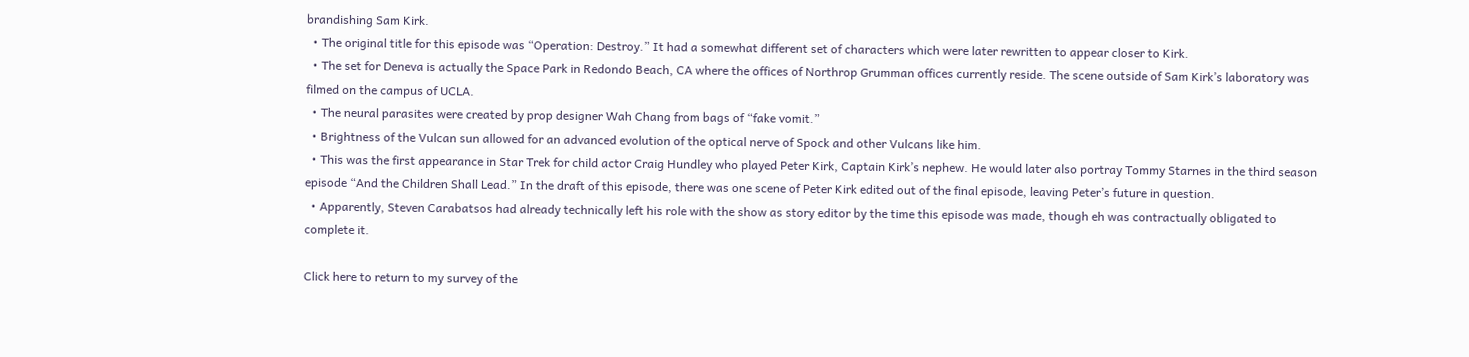brandishing Sam Kirk.
  • The original title for this episode was “Operation: Destroy.” It had a somewhat different set of characters which were later rewritten to appear closer to Kirk.
  • The set for Deneva is actually the Space Park in Redondo Beach, CA where the offices of Northrop Grumman offices currently reside. The scene outside of Sam Kirk’s laboratory was filmed on the campus of UCLA.
  • The neural parasites were created by prop designer Wah Chang from bags of “fake vomit.”
  • Brightness of the Vulcan sun allowed for an advanced evolution of the optical nerve of Spock and other Vulcans like him.
  • This was the first appearance in Star Trek for child actor Craig Hundley who played Peter Kirk, Captain Kirk’s nephew. He would later also portray Tommy Starnes in the third season episode “And the Children Shall Lead.” In the draft of this episode, there was one scene of Peter Kirk edited out of the final episode, leaving Peter’s future in question.
  • Apparently, Steven Carabatsos had already technically left his role with the show as story editor by the time this episode was made, though eh was contractually obligated to complete it.

Click here to return to my survey of the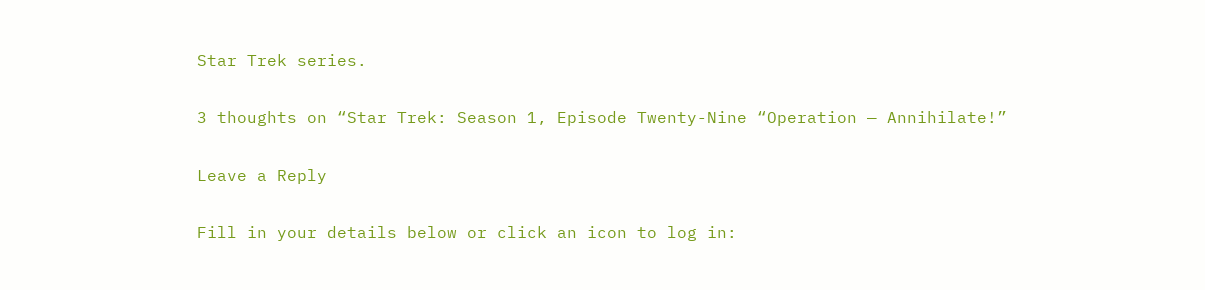Star Trek series.

3 thoughts on “Star Trek: Season 1, Episode Twenty-Nine “Operation — Annihilate!”

Leave a Reply

Fill in your details below or click an icon to log in: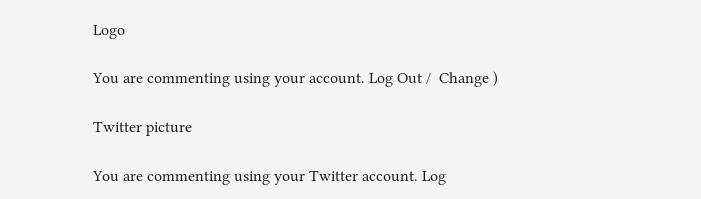Logo

You are commenting using your account. Log Out /  Change )

Twitter picture

You are commenting using your Twitter account. Log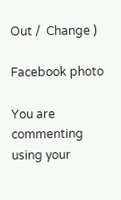Out /  Change )

Facebook photo

You are commenting using your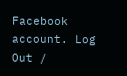Facebook account. Log Out /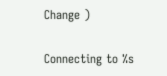Change )

Connecting to %s